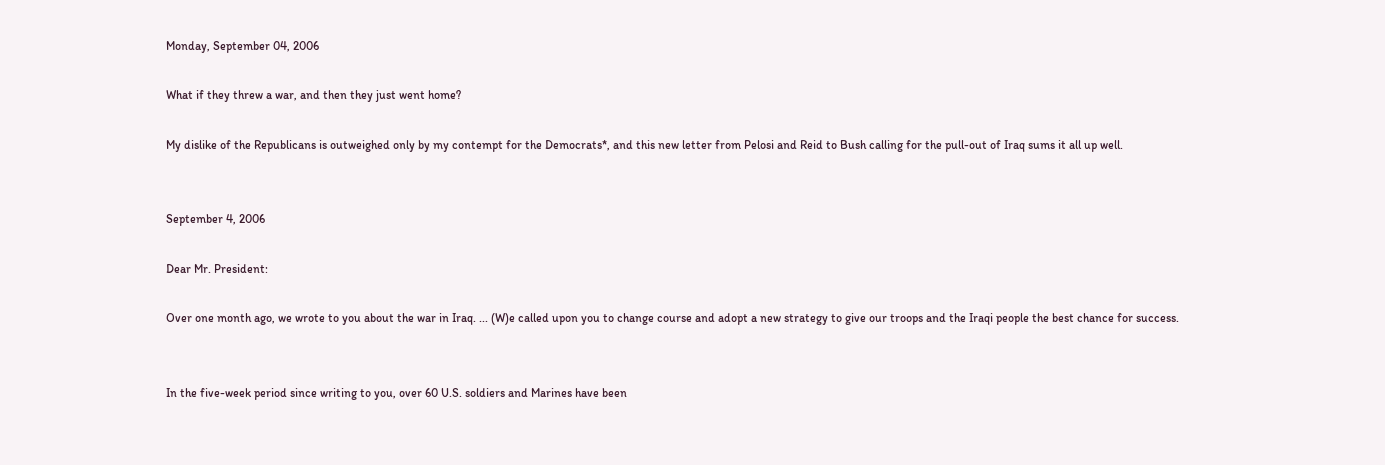Monday, September 04, 2006

What if they threw a war, and then they just went home?

My dislike of the Republicans is outweighed only by my contempt for the Democrats*, and this new letter from Pelosi and Reid to Bush calling for the pull-out of Iraq sums it all up well.


September 4, 2006

Dear Mr. President:

Over one month ago, we wrote to you about the war in Iraq. ... (W)e called upon you to change course and adopt a new strategy to give our troops and the Iraqi people the best chance for success.


In the five-week period since writing to you, over 60 U.S. soldiers and Marines have been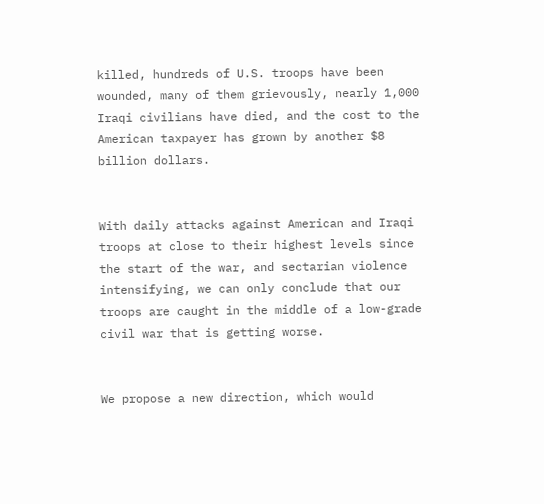killed, hundreds of U.S. troops have been wounded, many of them grievously, nearly 1,000 Iraqi civilians have died, and the cost to the American taxpayer has grown by another $8 billion dollars.


With daily attacks against American and Iraqi troops at close to their highest levels since the start of the war, and sectarian violence intensifying, we can only conclude that our troops are caught in the middle of a low-grade civil war that is getting worse.


We propose a new direction, which would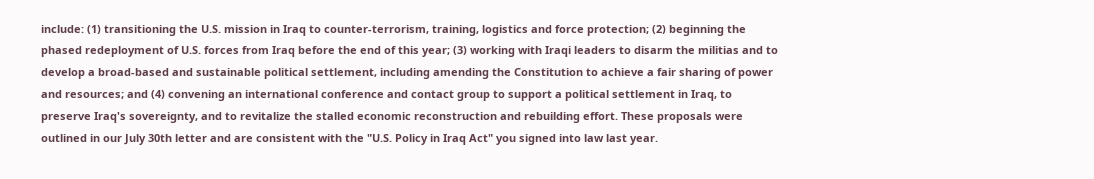include: (1) transitioning the U.S. mission in Iraq to counter-terrorism, training, logistics and force protection; (2) beginning the phased redeployment of U.S. forces from Iraq before the end of this year; (3) working with Iraqi leaders to disarm the militias and to develop a broad-based and sustainable political settlement, including amending the Constitution to achieve a fair sharing of power and resources; and (4) convening an international conference and contact group to support a political settlement in Iraq, to preserve Iraq's sovereignty, and to revitalize the stalled economic reconstruction and rebuilding effort. These proposals were outlined in our July 30th letter and are consistent with the "U.S. Policy in Iraq Act" you signed into law last year.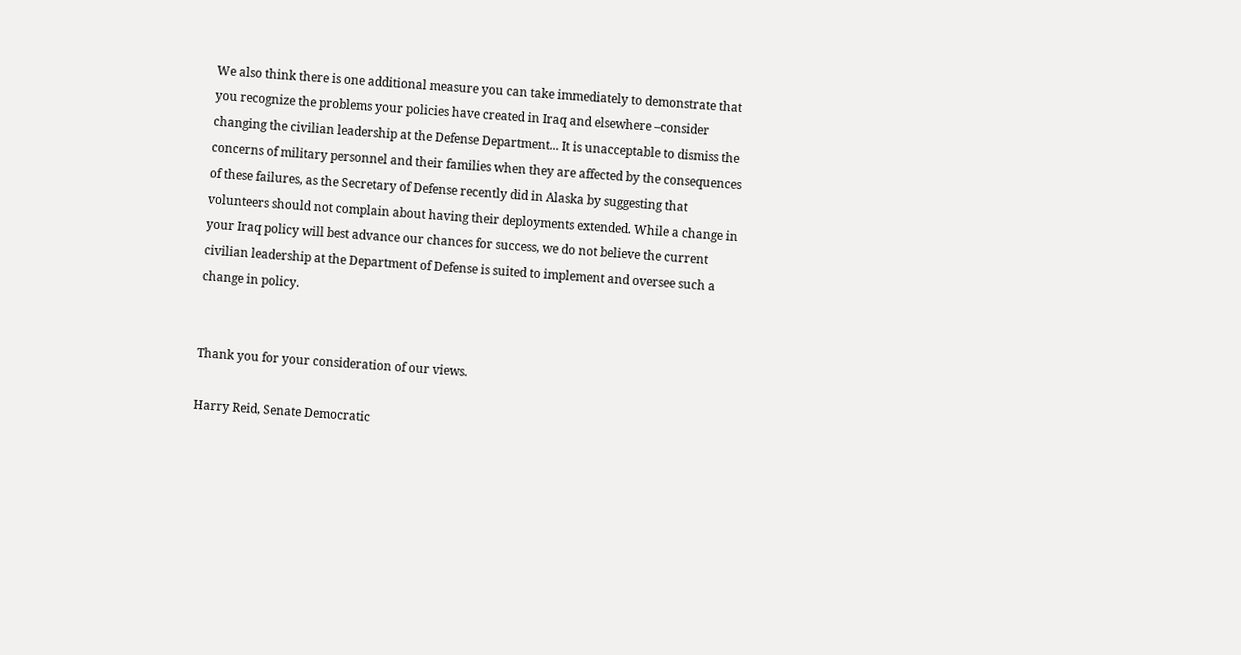We also think there is one additional measure you can take immediately to demonstrate that you recognize the problems your policies have created in Iraq and elsewhere –consider changing the civilian leadership at the Defense Department... It is unacceptable to dismiss the concerns of military personnel and their families when they are affected by the consequences of these failures, as the Secretary of Defense recently did in Alaska by suggesting that volunteers should not complain about having their deployments extended. While a change in your Iraq policy will best advance our chances for success, we do not believe the current civilian leadership at the Department of Defense is suited to implement and oversee such a change in policy.


Thank you for your consideration of our views.

Harry Reid, Senate Democratic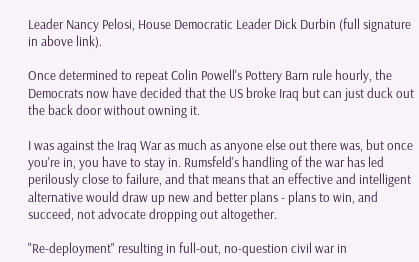Leader Nancy Pelosi, House Democratic Leader Dick Durbin (full signature in above link).

Once determined to repeat Colin Powell's Pottery Barn rule hourly, the Democrats now have decided that the US broke Iraq but can just duck out the back door without owning it.

I was against the Iraq War as much as anyone else out there was, but once you're in, you have to stay in. Rumsfeld's handling of the war has led perilously close to failure, and that means that an effective and intelligent alternative would draw up new and better plans - plans to win, and succeed, not advocate dropping out altogether.

"Re-deployment" resulting in full-out, no-question civil war in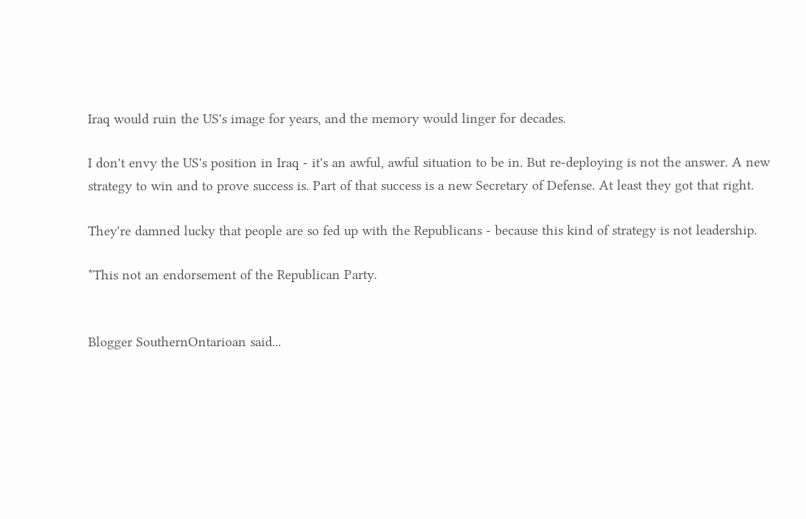Iraq would ruin the US's image for years, and the memory would linger for decades.

I don't envy the US's position in Iraq - it's an awful, awful situation to be in. But re-deploying is not the answer. A new strategy to win and to prove success is. Part of that success is a new Secretary of Defense. At least they got that right.

They're damned lucky that people are so fed up with the Republicans - because this kind of strategy is not leadership.

*This not an endorsement of the Republican Party.


Blogger SouthernOntarioan said...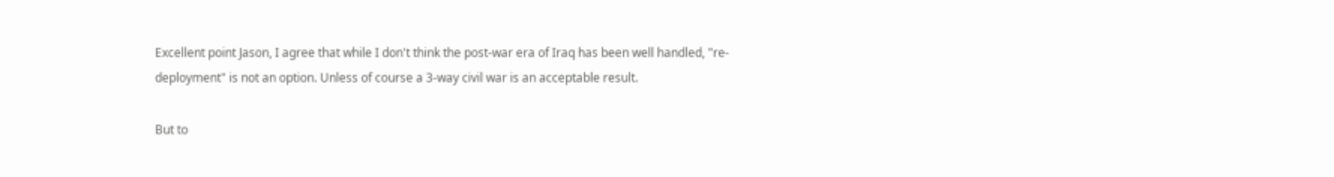Excellent point Jason, I agree that while I don't think the post-war era of Iraq has been well handled, "re-deployment" is not an option. Unless of course a 3-way civil war is an acceptable result.

But to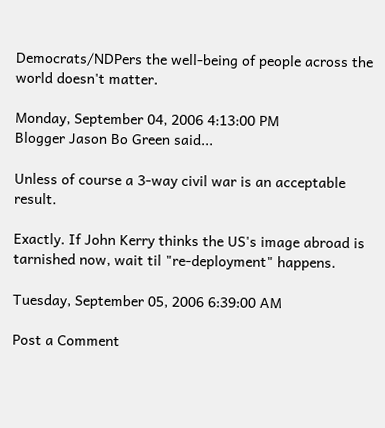Democrats/NDPers the well-being of people across the world doesn't matter.

Monday, September 04, 2006 4:13:00 PM
Blogger Jason Bo Green said...

Unless of course a 3-way civil war is an acceptable result.

Exactly. If John Kerry thinks the US's image abroad is tarnished now, wait til "re-deployment" happens.

Tuesday, September 05, 2006 6:39:00 AM

Post a Comment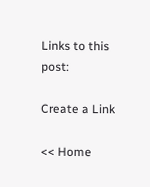Links to this post:

Create a Link

<< Home